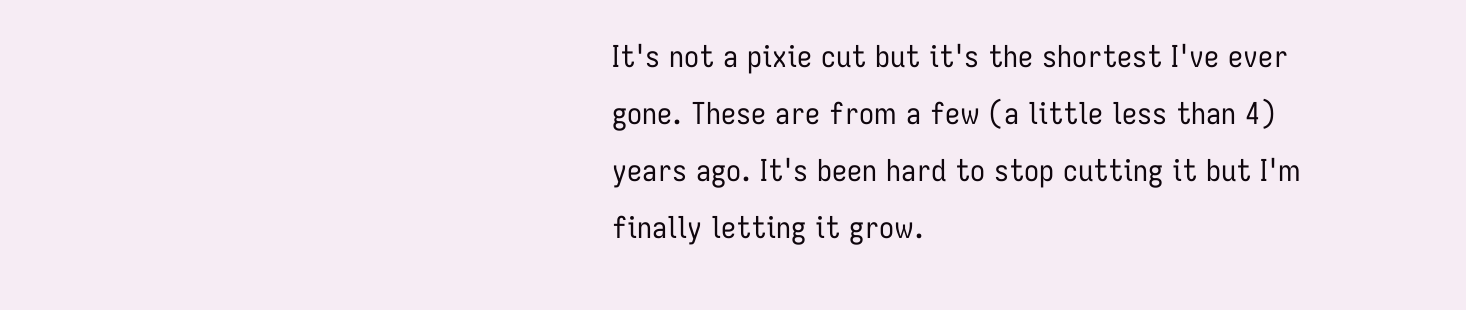It's not a pixie cut but it's the shortest I've ever gone. These are from a few (a little less than 4) years ago. It's been hard to stop cutting it but I'm finally letting it grow.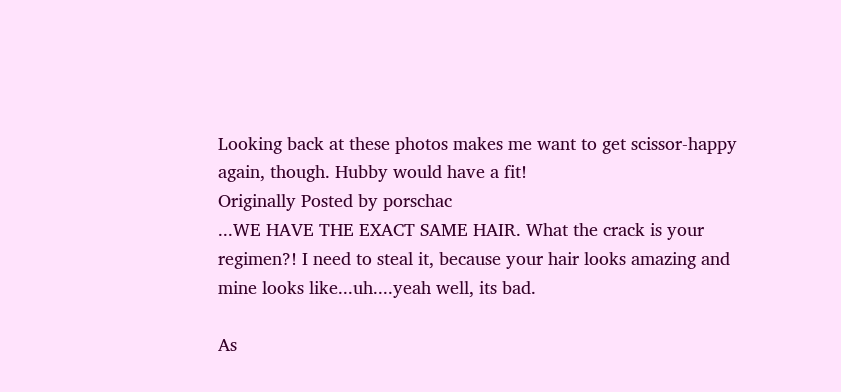Looking back at these photos makes me want to get scissor-happy again, though. Hubby would have a fit!
Originally Posted by porschac
...WE HAVE THE EXACT SAME HAIR. What the crack is your regimen?! I need to steal it, because your hair looks amazing and mine looks like...uh....yeah well, its bad.

As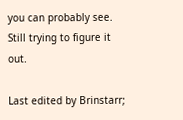you can probably see. Still trying to figure it out.

Last edited by Brinstarr;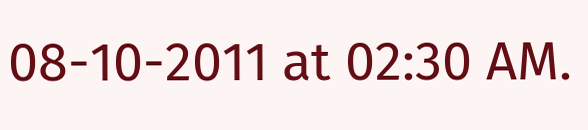08-10-2011 at 02:30 AM.